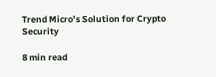Trend Micro’s Solution for Crypto Security

8 min read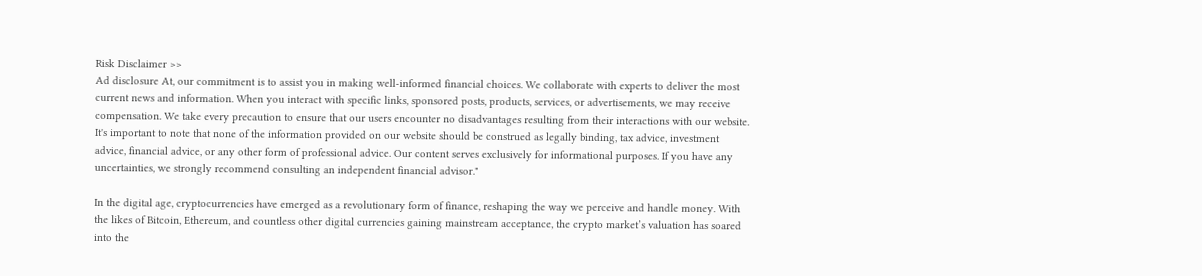Risk Disclaimer >>
Ad disclosure At, our commitment is to assist you in making well-informed financial choices. We collaborate with experts to deliver the most current news and information. When you interact with specific links, sponsored posts, products, services, or advertisements, we may receive compensation. We take every precaution to ensure that our users encounter no disadvantages resulting from their interactions with our website. It's important to note that none of the information provided on our website should be construed as legally binding, tax advice, investment advice, financial advice, or any other form of professional advice. Our content serves exclusively for informational purposes. If you have any uncertainties, we strongly recommend consulting an independent financial advisor."

In the digital age, cryptocurrencies have emerged as a revolutionary form of finance, reshaping the way we perceive and handle money. With the likes of Bitcoin, Ethereum, and countless other digital currencies gaining mainstream acceptance, the crypto market’s valuation has soared into the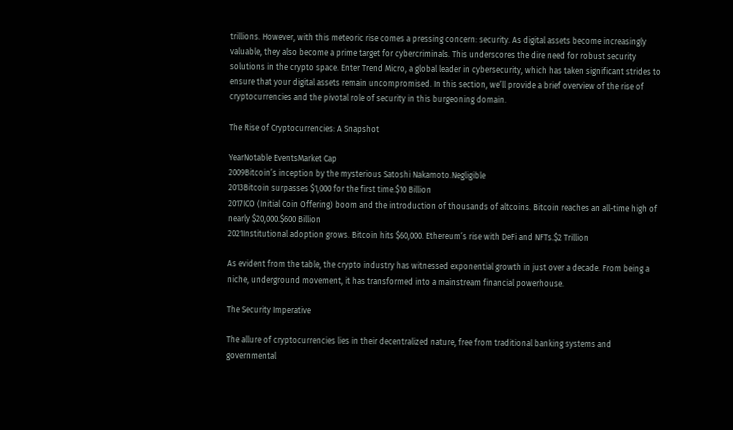trillions. However, with this meteoric rise comes a pressing concern: security. As digital assets become increasingly valuable, they also become a prime target for cybercriminals. This underscores the dire need for robust security solutions in the crypto space. Enter Trend Micro, a global leader in cybersecurity, which has taken significant strides to ensure that your digital assets remain uncompromised. In this section, we’ll provide a brief overview of the rise of cryptocurrencies and the pivotal role of security in this burgeoning domain.

The Rise of Cryptocurrencies: A Snapshot

YearNotable EventsMarket Cap
2009Bitcoin’s inception by the mysterious Satoshi Nakamoto.Negligible
2013Bitcoin surpasses $1,000 for the first time.$10 Billion
2017ICO (Initial Coin Offering) boom and the introduction of thousands of altcoins. Bitcoin reaches an all-time high of nearly $20,000.$600 Billion
2021Institutional adoption grows. Bitcoin hits $60,000. Ethereum’s rise with DeFi and NFTs.$2 Trillion

As evident from the table, the crypto industry has witnessed exponential growth in just over a decade. From being a niche, underground movement, it has transformed into a mainstream financial powerhouse.

The Security Imperative

The allure of cryptocurrencies lies in their decentralized nature, free from traditional banking systems and governmental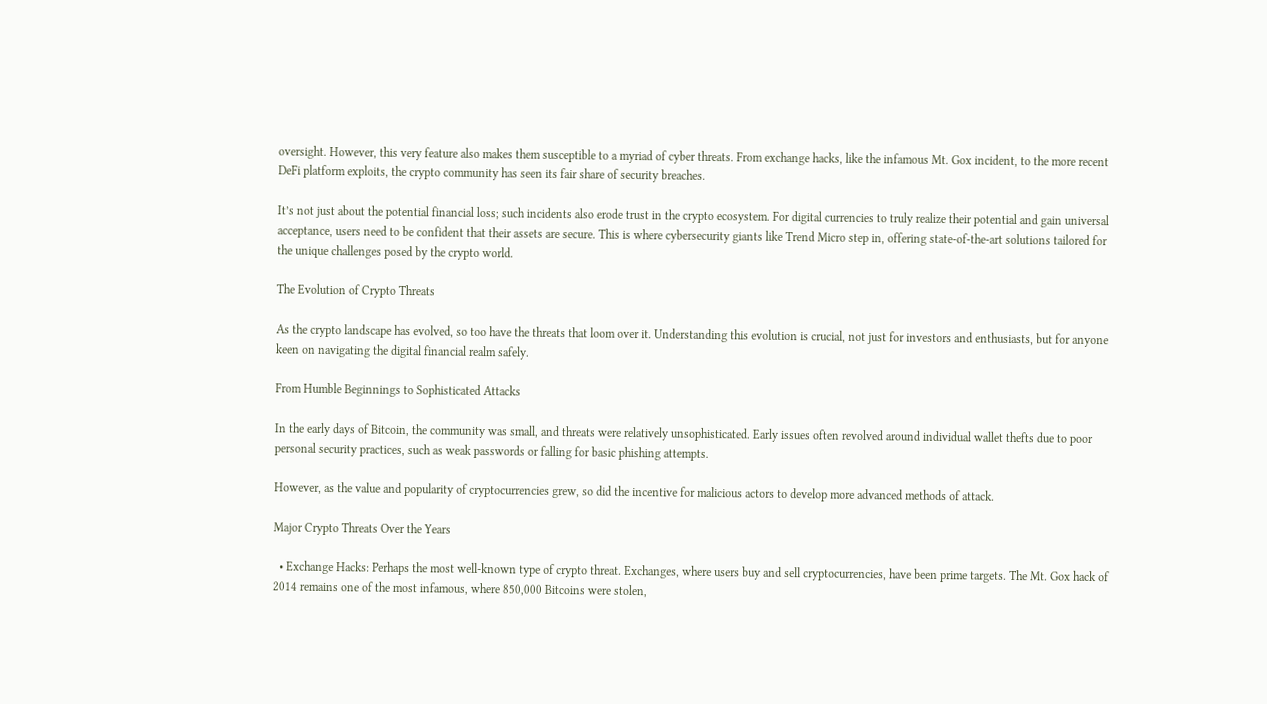oversight. However, this very feature also makes them susceptible to a myriad of cyber threats. From exchange hacks, like the infamous Mt. Gox incident, to the more recent DeFi platform exploits, the crypto community has seen its fair share of security breaches.

It’s not just about the potential financial loss; such incidents also erode trust in the crypto ecosystem. For digital currencies to truly realize their potential and gain universal acceptance, users need to be confident that their assets are secure. This is where cybersecurity giants like Trend Micro step in, offering state-of-the-art solutions tailored for the unique challenges posed by the crypto world.

The Evolution of Crypto Threats

As the crypto landscape has evolved, so too have the threats that loom over it. Understanding this evolution is crucial, not just for investors and enthusiasts, but for anyone keen on navigating the digital financial realm safely.

From Humble Beginnings to Sophisticated Attacks

In the early days of Bitcoin, the community was small, and threats were relatively unsophisticated. Early issues often revolved around individual wallet thefts due to poor personal security practices, such as weak passwords or falling for basic phishing attempts.

However, as the value and popularity of cryptocurrencies grew, so did the incentive for malicious actors to develop more advanced methods of attack.

Major Crypto Threats Over the Years

  • Exchange Hacks: Perhaps the most well-known type of crypto threat. Exchanges, where users buy and sell cryptocurrencies, have been prime targets. The Mt. Gox hack of 2014 remains one of the most infamous, where 850,000 Bitcoins were stolen,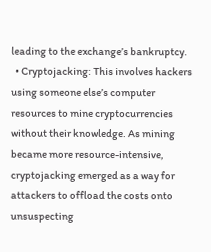leading to the exchange’s bankruptcy.
  • Cryptojacking: This involves hackers using someone else’s computer resources to mine cryptocurrencies without their knowledge. As mining became more resource-intensive, cryptojacking emerged as a way for attackers to offload the costs onto unsuspecting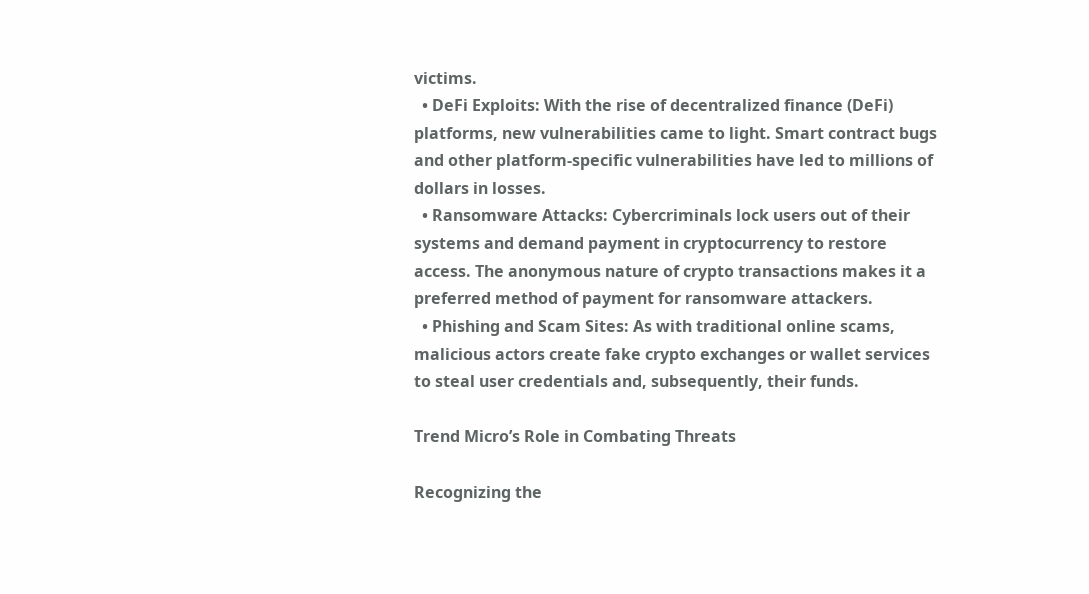victims.
  • DeFi Exploits: With the rise of decentralized finance (DeFi) platforms, new vulnerabilities came to light. Smart contract bugs and other platform-specific vulnerabilities have led to millions of dollars in losses.
  • Ransomware Attacks: Cybercriminals lock users out of their systems and demand payment in cryptocurrency to restore access. The anonymous nature of crypto transactions makes it a preferred method of payment for ransomware attackers.
  • Phishing and Scam Sites: As with traditional online scams, malicious actors create fake crypto exchanges or wallet services to steal user credentials and, subsequently, their funds.

Trend Micro’s Role in Combating Threats

Recognizing the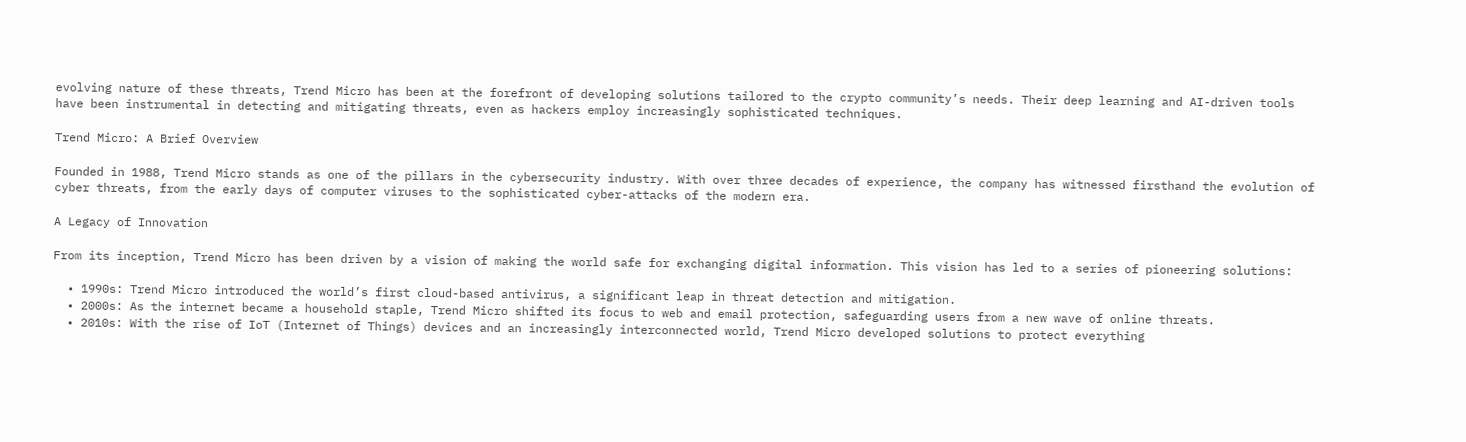evolving nature of these threats, Trend Micro has been at the forefront of developing solutions tailored to the crypto community’s needs. Their deep learning and AI-driven tools have been instrumental in detecting and mitigating threats, even as hackers employ increasingly sophisticated techniques.

Trend Micro: A Brief Overview

Founded in 1988, Trend Micro stands as one of the pillars in the cybersecurity industry. With over three decades of experience, the company has witnessed firsthand the evolution of cyber threats, from the early days of computer viruses to the sophisticated cyber-attacks of the modern era.

A Legacy of Innovation

From its inception, Trend Micro has been driven by a vision of making the world safe for exchanging digital information. This vision has led to a series of pioneering solutions:

  • 1990s: Trend Micro introduced the world’s first cloud-based antivirus, a significant leap in threat detection and mitigation.
  • 2000s: As the internet became a household staple, Trend Micro shifted its focus to web and email protection, safeguarding users from a new wave of online threats.
  • 2010s: With the rise of IoT (Internet of Things) devices and an increasingly interconnected world, Trend Micro developed solutions to protect everything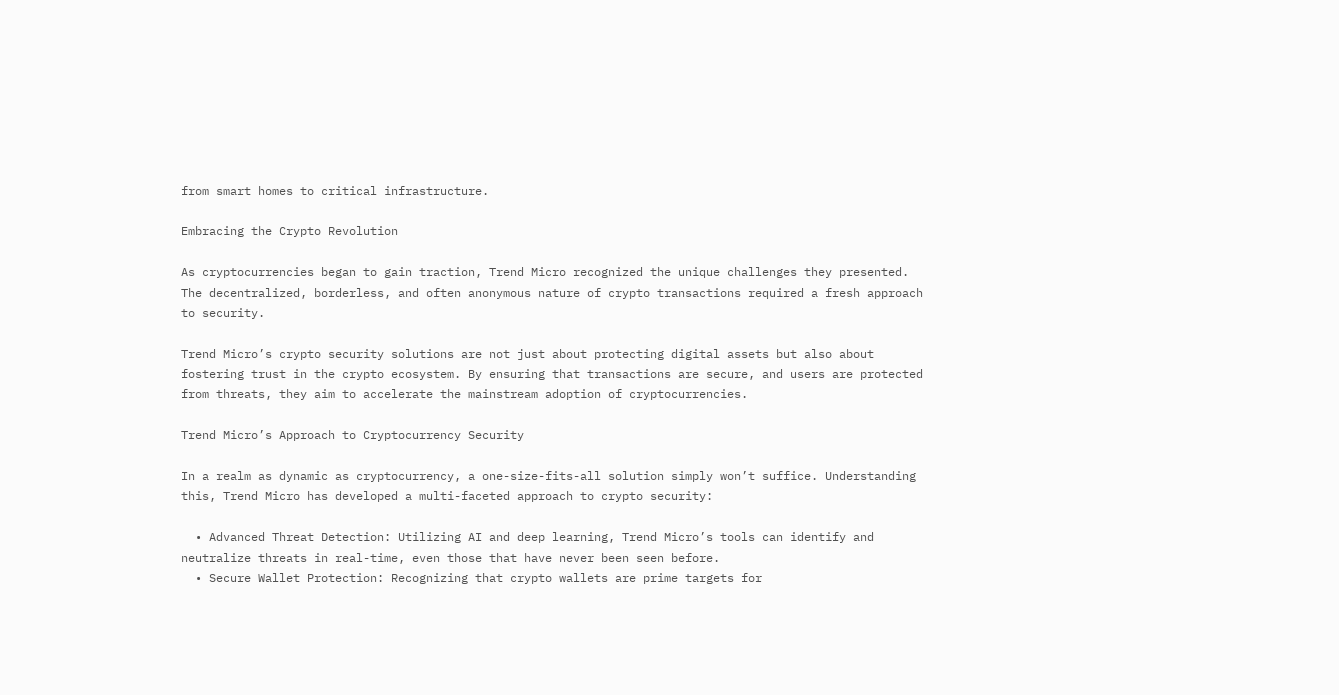from smart homes to critical infrastructure.

Embracing the Crypto Revolution

As cryptocurrencies began to gain traction, Trend Micro recognized the unique challenges they presented. The decentralized, borderless, and often anonymous nature of crypto transactions required a fresh approach to security.

Trend Micro’s crypto security solutions are not just about protecting digital assets but also about fostering trust in the crypto ecosystem. By ensuring that transactions are secure, and users are protected from threats, they aim to accelerate the mainstream adoption of cryptocurrencies.

Trend Micro’s Approach to Cryptocurrency Security

In a realm as dynamic as cryptocurrency, a one-size-fits-all solution simply won’t suffice. Understanding this, Trend Micro has developed a multi-faceted approach to crypto security:

  • Advanced Threat Detection: Utilizing AI and deep learning, Trend Micro’s tools can identify and neutralize threats in real-time, even those that have never been seen before.
  • Secure Wallet Protection: Recognizing that crypto wallets are prime targets for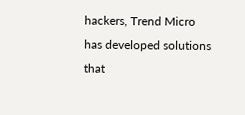hackers, Trend Micro has developed solutions that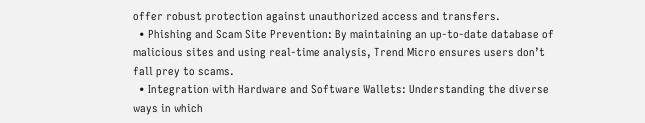offer robust protection against unauthorized access and transfers.
  • Phishing and Scam Site Prevention: By maintaining an up-to-date database of malicious sites and using real-time analysis, Trend Micro ensures users don’t fall prey to scams.
  • Integration with Hardware and Software Wallets: Understanding the diverse ways in which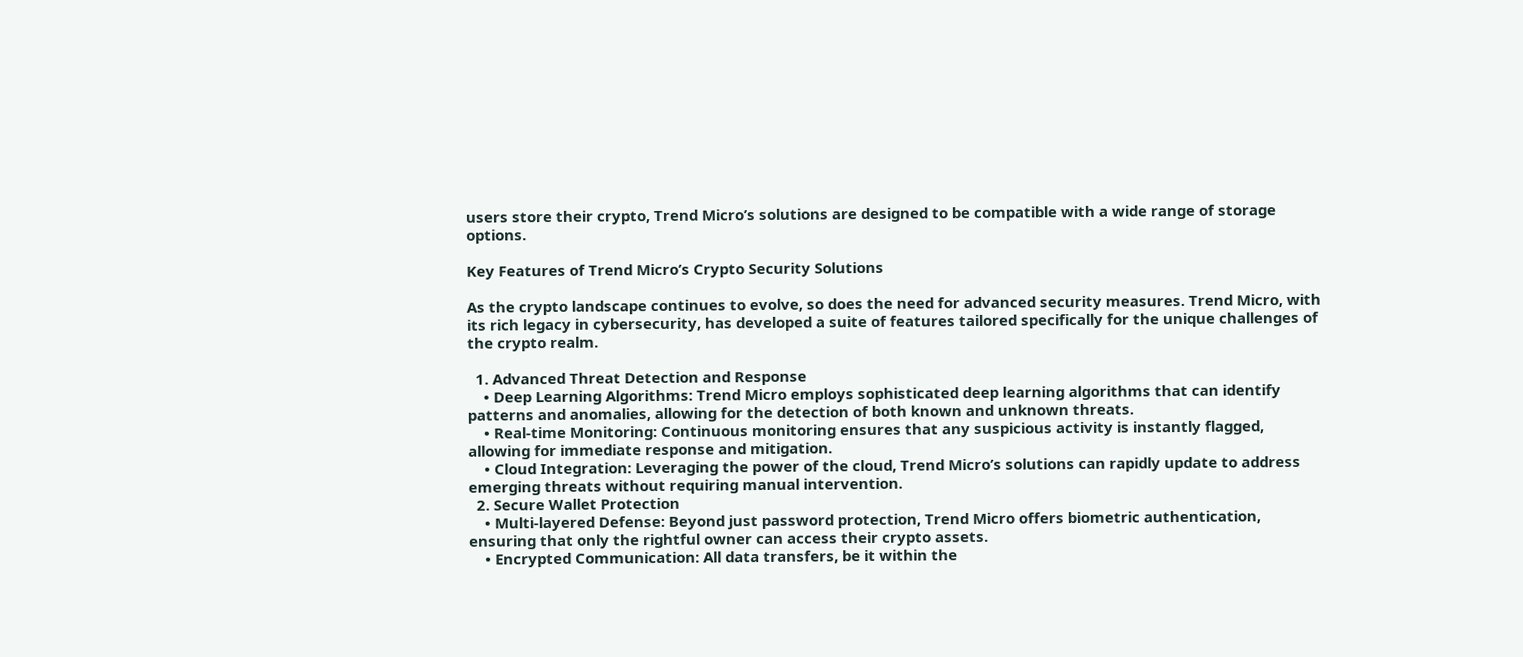users store their crypto, Trend Micro’s solutions are designed to be compatible with a wide range of storage options.

Key Features of Trend Micro’s Crypto Security Solutions

As the crypto landscape continues to evolve, so does the need for advanced security measures. Trend Micro, with its rich legacy in cybersecurity, has developed a suite of features tailored specifically for the unique challenges of the crypto realm.

  1. Advanced Threat Detection and Response
    • Deep Learning Algorithms: Trend Micro employs sophisticated deep learning algorithms that can identify patterns and anomalies, allowing for the detection of both known and unknown threats.
    • Real-time Monitoring: Continuous monitoring ensures that any suspicious activity is instantly flagged, allowing for immediate response and mitigation.
    • Cloud Integration: Leveraging the power of the cloud, Trend Micro’s solutions can rapidly update to address emerging threats without requiring manual intervention.
  2. Secure Wallet Protection
    • Multi-layered Defense: Beyond just password protection, Trend Micro offers biometric authentication, ensuring that only the rightful owner can access their crypto assets.
    • Encrypted Communication: All data transfers, be it within the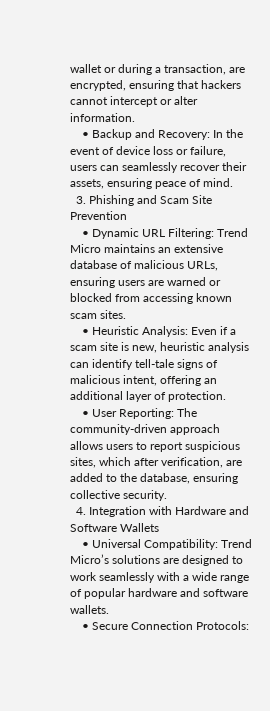wallet or during a transaction, are encrypted, ensuring that hackers cannot intercept or alter information.
    • Backup and Recovery: In the event of device loss or failure, users can seamlessly recover their assets, ensuring peace of mind.
  3. Phishing and Scam Site Prevention
    • Dynamic URL Filtering: Trend Micro maintains an extensive database of malicious URLs, ensuring users are warned or blocked from accessing known scam sites.
    • Heuristic Analysis: Even if a scam site is new, heuristic analysis can identify tell-tale signs of malicious intent, offering an additional layer of protection.
    • User Reporting: The community-driven approach allows users to report suspicious sites, which after verification, are added to the database, ensuring collective security.
  4. Integration with Hardware and Software Wallets
    • Universal Compatibility: Trend Micro’s solutions are designed to work seamlessly with a wide range of popular hardware and software wallets.
    • Secure Connection Protocols: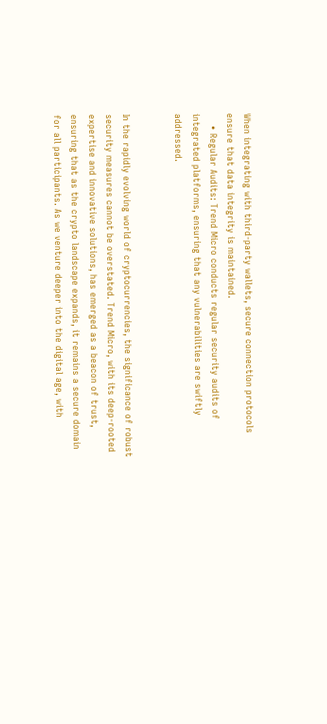When integrating with third-party wallets, secure connection protocols ensure that data integrity is maintained.
    • Regular Audits: Trend Micro conducts regular security audits of integrated platforms, ensuring that any vulnerabilities are swiftly addressed.


In the rapidly evolving world of cryptocurrencies, the significance of robust security measures cannot be overstated. Trend Micro, with its deep-rooted expertise and innovative solutions, has emerged as a beacon of trust, ensuring that as the crypto landscape expands, it remains a secure domain for all participants. As we venture deeper into the digital age, with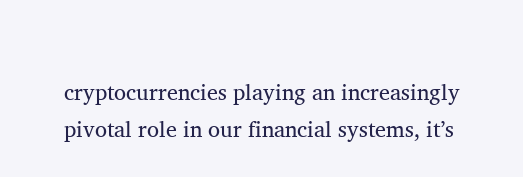cryptocurrencies playing an increasingly pivotal role in our financial systems, it’s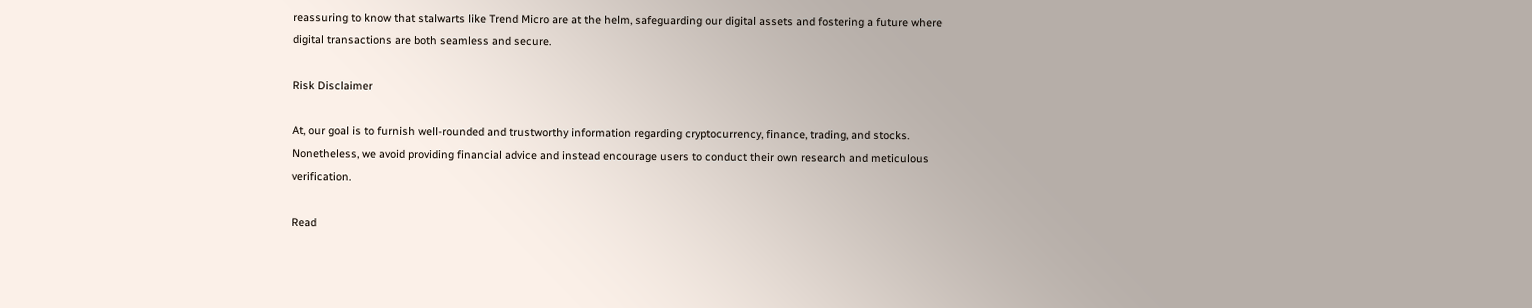reassuring to know that stalwarts like Trend Micro are at the helm, safeguarding our digital assets and fostering a future where digital transactions are both seamless and secure.

Risk Disclaimer

At, our goal is to furnish well-rounded and trustworthy information regarding cryptocurrency, finance, trading, and stocks. Nonetheless, we avoid providing financial advice and instead encourage users to conduct their own research and meticulous verification.

Read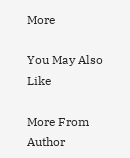More

You May Also Like

More From Author